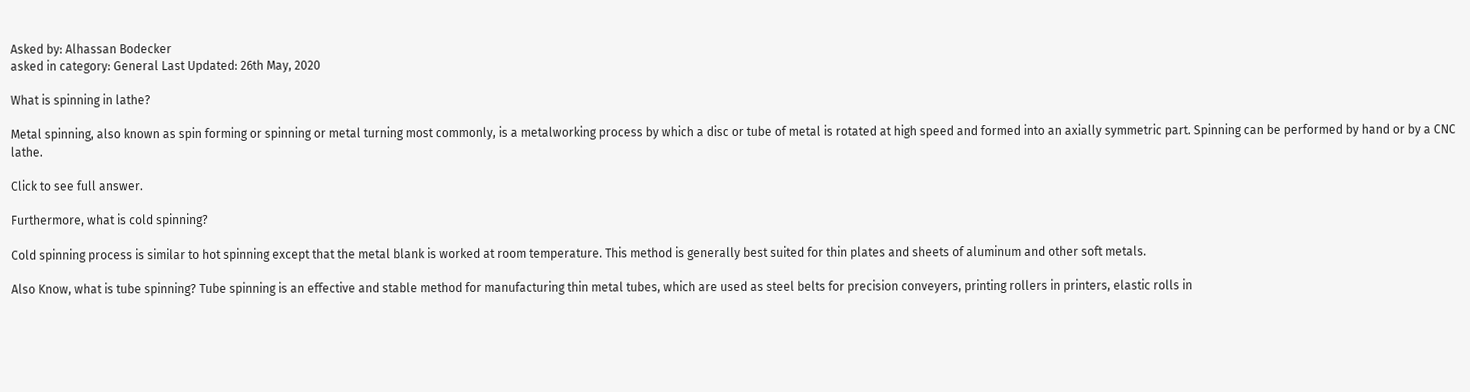Asked by: Alhassan Bodecker
asked in category: General Last Updated: 26th May, 2020

What is spinning in lathe?

Metal spinning, also known as spin forming or spinning or metal turning most commonly, is a metalworking process by which a disc or tube of metal is rotated at high speed and formed into an axially symmetric part. Spinning can be performed by hand or by a CNC lathe.

Click to see full answer.

Furthermore, what is cold spinning?

Cold spinning process is similar to hot spinning except that the metal blank is worked at room temperature. This method is generally best suited for thin plates and sheets of aluminum and other soft metals.

Also Know, what is tube spinning? Tube spinning is an effective and stable method for manufacturing thin metal tubes, which are used as steel belts for precision conveyers, printing rollers in printers, elastic rolls in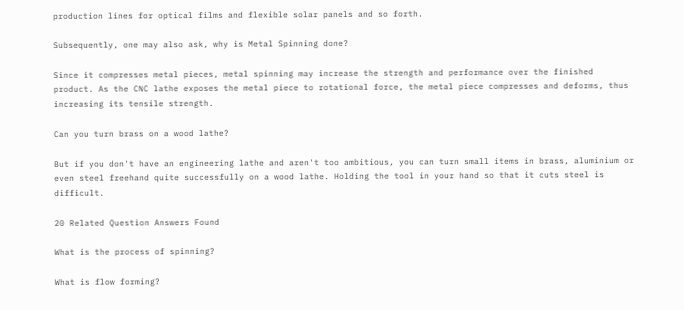production lines for optical films and flexible solar panels and so forth.

Subsequently, one may also ask, why is Metal Spinning done?

Since it compresses metal pieces, metal spinning may increase the strength and performance over the finished product. As the CNC lathe exposes the metal piece to rotational force, the metal piece compresses and deforms, thus increasing its tensile strength.

Can you turn brass on a wood lathe?

But if you don't have an engineering lathe and aren't too ambitious, you can turn small items in brass, aluminium or even steel freehand quite successfully on a wood lathe. Holding the tool in your hand so that it cuts steel is difficult.

20 Related Question Answers Found

What is the process of spinning?

What is flow forming?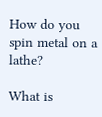How do you spin metal on a lathe?

What is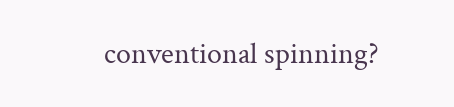conventional spinning?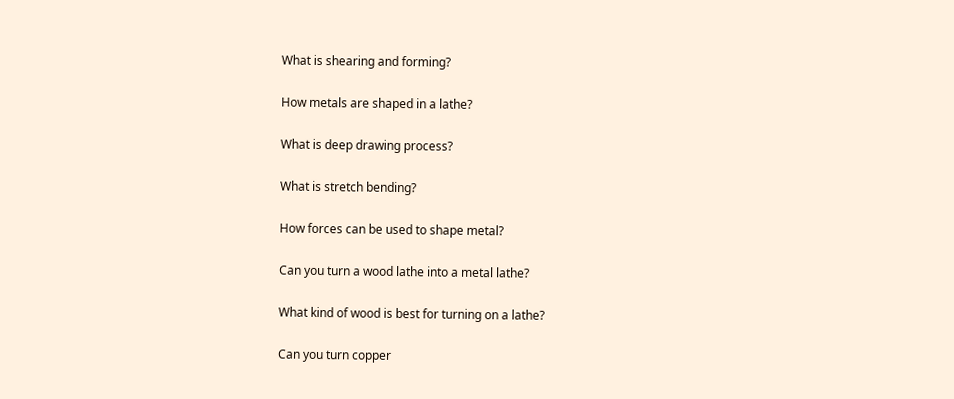What is shearing and forming?

How metals are shaped in a lathe?

What is deep drawing process?

What is stretch bending?

How forces can be used to shape metal?

Can you turn a wood lathe into a metal lathe?

What kind of wood is best for turning on a lathe?

Can you turn copper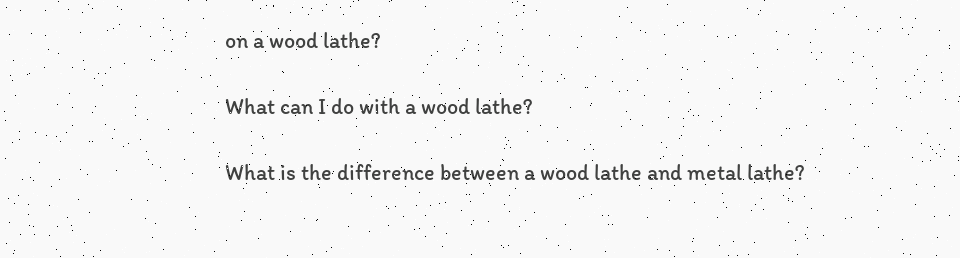on a wood lathe?

What can I do with a wood lathe?

What is the difference between a wood lathe and metal lathe?